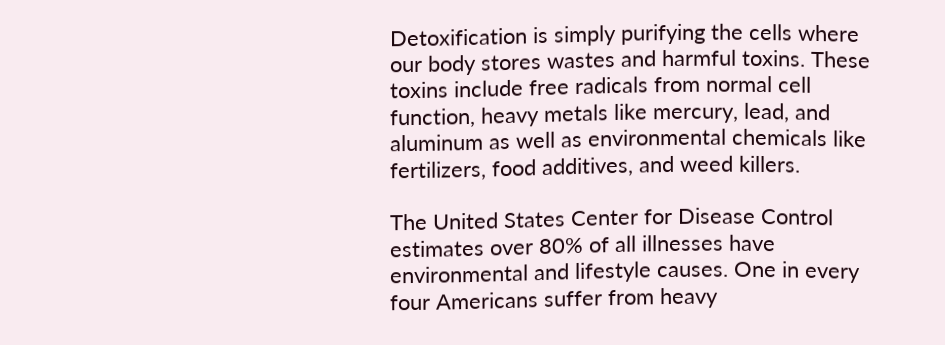Detoxification is simply purifying the cells where our body stores wastes and harmful toxins. These toxins include free radicals from normal cell function, heavy metals like mercury, lead, and aluminum as well as environmental chemicals like fertilizers, food additives, and weed killers.

The United States Center for Disease Control estimates over 80% of all illnesses have environmental and lifestyle causes. One in every four Americans suffer from heavy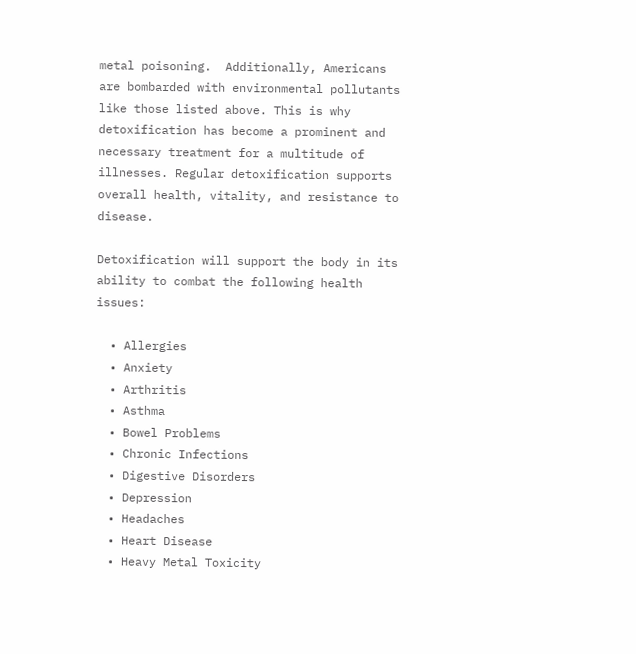metal poisoning.  Additionally, Americans are bombarded with environmental pollutants like those listed above. This is why detoxification has become a prominent and necessary treatment for a multitude of illnesses. Regular detoxification supports overall health, vitality, and resistance to disease.

Detoxification will support the body in its ability to combat the following health issues:

  • Allergies
  • Anxiety
  • Arthritis
  • Asthma
  • Bowel Problems
  • Chronic Infections
  • Digestive Disorders
  • Depression
  • Headaches
  • Heart Disease
  • Heavy Metal Toxicity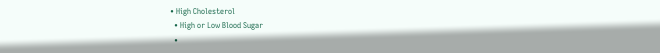• High Cholesterol
  • High or Low Blood Sugar
  •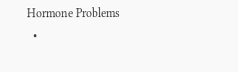Hormone Problems
  •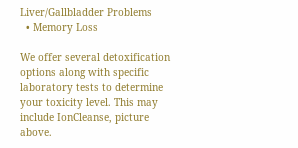Liver/Gallbladder Problems
  • Memory Loss

We offer several detoxification options along with specific laboratory tests to determine your toxicity level. This may include IonCleanse, picture above.